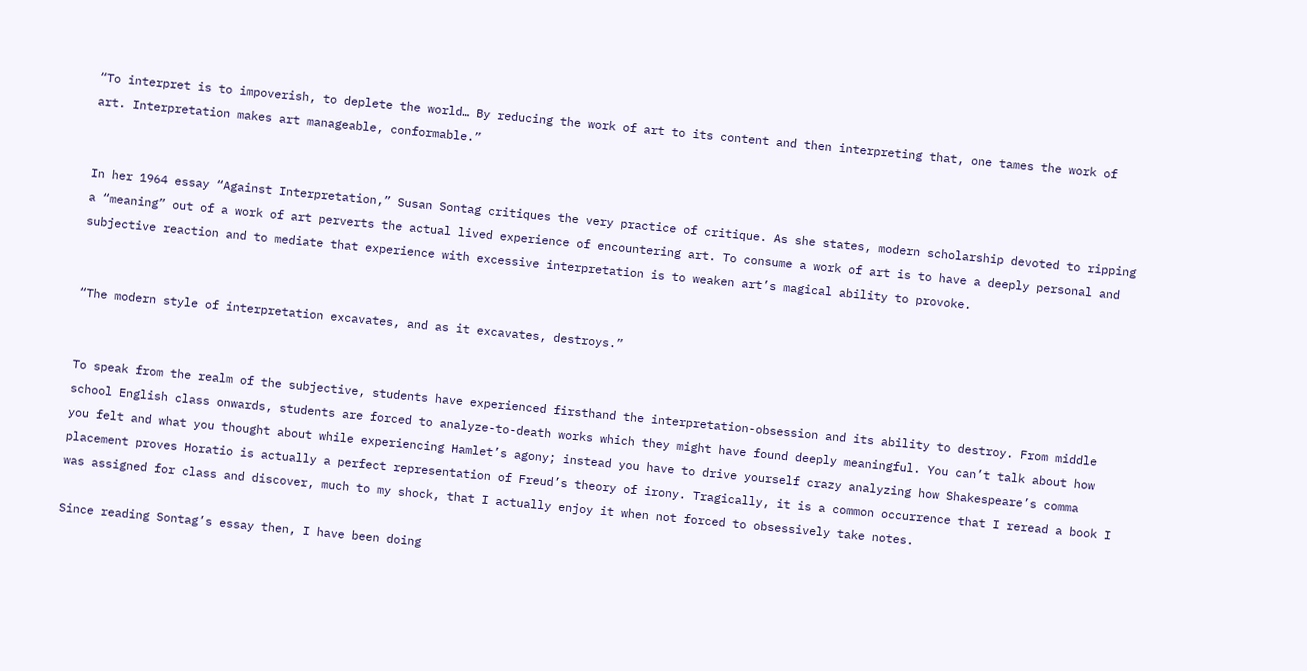“To interpret is to impoverish, to deplete the world… By reducing the work of art to its content and then interpreting that, one tames the work of art. Interpretation makes art manageable, conformable.”


In her 1964 essay “Against Interpretation,” Susan Sontag critiques the very practice of critique. As she states, modern scholarship devoted to ripping a “meaning” out of a work of art perverts the actual lived experience of encountering art. To consume a work of art is to have a deeply personal and subjective reaction and to mediate that experience with excessive interpretation is to weaken art’s magical ability to provoke.


“The modern style of interpretation excavates, and as it excavates, destroys.”


To speak from the realm of the subjective, students have experienced firsthand the interpretation-obsession and its ability to destroy. From middle school English class onwards, students are forced to analyze-to-death works which they might have found deeply meaningful. You can’t talk about how you felt and what you thought about while experiencing Hamlet’s agony; instead you have to drive yourself crazy analyzing how Shakespeare’s comma placement proves Horatio is actually a perfect representation of Freud’s theory of irony. Tragically, it is a common occurrence that I reread a book I was assigned for class and discover, much to my shock, that I actually enjoy it when not forced to obsessively take notes.

Since reading Sontag’s essay then, I have been doing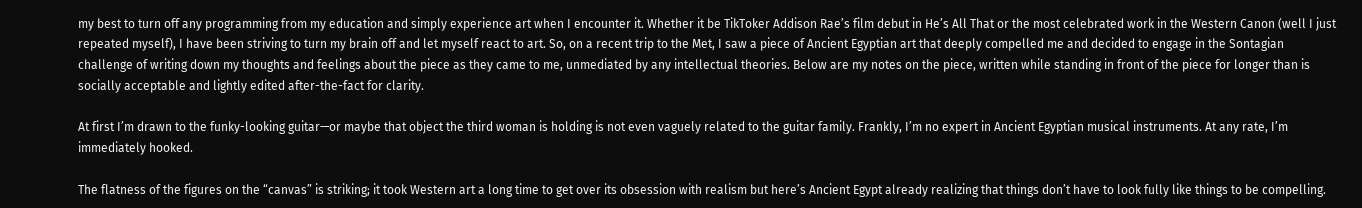my best to turn off any programming from my education and simply experience art when I encounter it. Whether it be TikToker Addison Rae’s film debut in He’s All That or the most celebrated work in the Western Canon (well I just repeated myself), I have been striving to turn my brain off and let myself react to art. So, on a recent trip to the Met, I saw a piece of Ancient Egyptian art that deeply compelled me and decided to engage in the Sontagian challenge of writing down my thoughts and feelings about the piece as they came to me, unmediated by any intellectual theories. Below are my notes on the piece, written while standing in front of the piece for longer than is socially acceptable and lightly edited after-the-fact for clarity.

At first I’m drawn to the funky-looking guitar—or maybe that object the third woman is holding is not even vaguely related to the guitar family. Frankly, I’m no expert in Ancient Egyptian musical instruments. At any rate, I’m immediately hooked.

The flatness of the figures on the “canvas” is striking; it took Western art a long time to get over its obsession with realism but here’s Ancient Egypt already realizing that things don’t have to look fully like things to be compelling.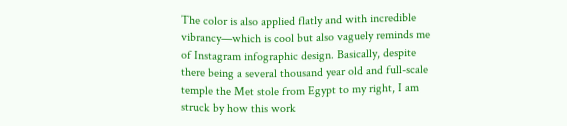The color is also applied flatly and with incredible vibrancy—which is cool but also vaguely reminds me of Instagram infographic design. Basically, despite there being a several thousand year old and full-scale temple the Met stole from Egypt to my right, I am struck by how this work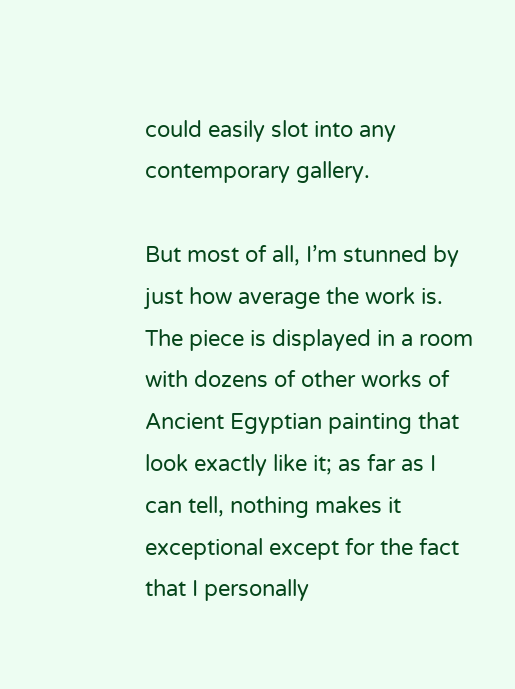could easily slot into any contemporary gallery.

But most of all, I’m stunned by just how average the work is. The piece is displayed in a room with dozens of other works of Ancient Egyptian painting that look exactly like it; as far as I can tell, nothing makes it exceptional except for the fact that I personally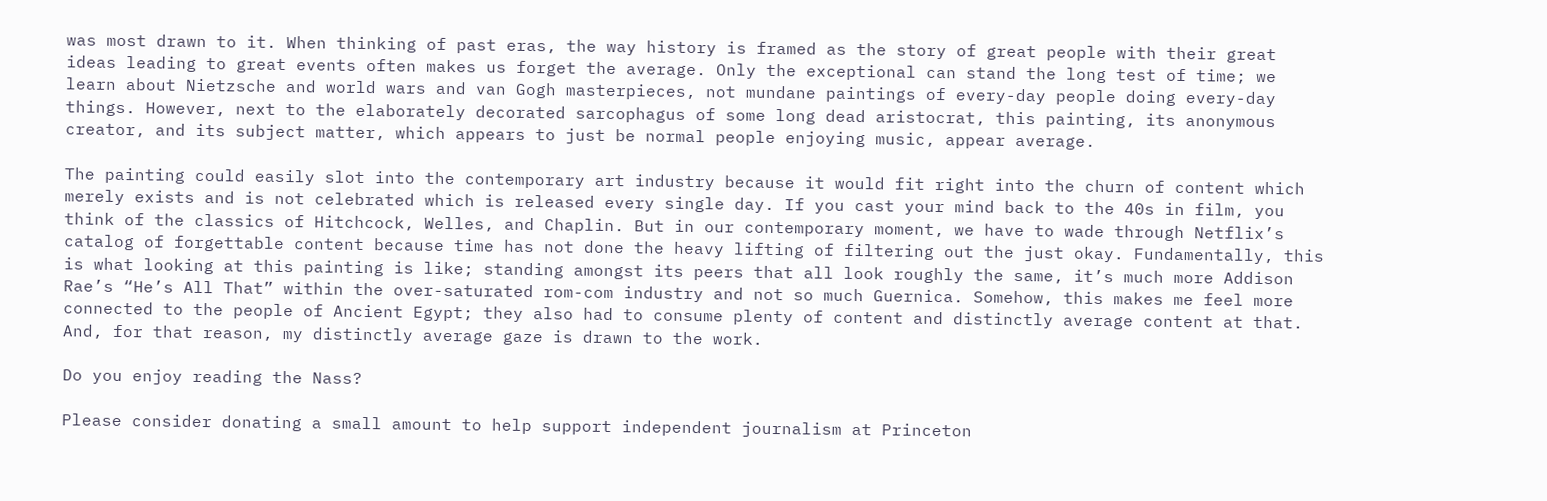was most drawn to it. When thinking of past eras, the way history is framed as the story of great people with their great ideas leading to great events often makes us forget the average. Only the exceptional can stand the long test of time; we learn about Nietzsche and world wars and van Gogh masterpieces, not mundane paintings of every-day people doing every-day things. However, next to the elaborately decorated sarcophagus of some long dead aristocrat, this painting, its anonymous creator, and its subject matter, which appears to just be normal people enjoying music, appear average.

The painting could easily slot into the contemporary art industry because it would fit right into the churn of content which merely exists and is not celebrated which is released every single day. If you cast your mind back to the 40s in film, you think of the classics of Hitchcock, Welles, and Chaplin. But in our contemporary moment, we have to wade through Netflix’s catalog of forgettable content because time has not done the heavy lifting of filtering out the just okay. Fundamentally, this is what looking at this painting is like; standing amongst its peers that all look roughly the same, it’s much more Addison Rae’s “He’s All That” within the over-saturated rom-com industry and not so much Guernica. Somehow, this makes me feel more connected to the people of Ancient Egypt; they also had to consume plenty of content and distinctly average content at that. And, for that reason, my distinctly average gaze is drawn to the work.

Do you enjoy reading the Nass?

Please consider donating a small amount to help support independent journalism at Princeton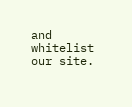and whitelist our site.